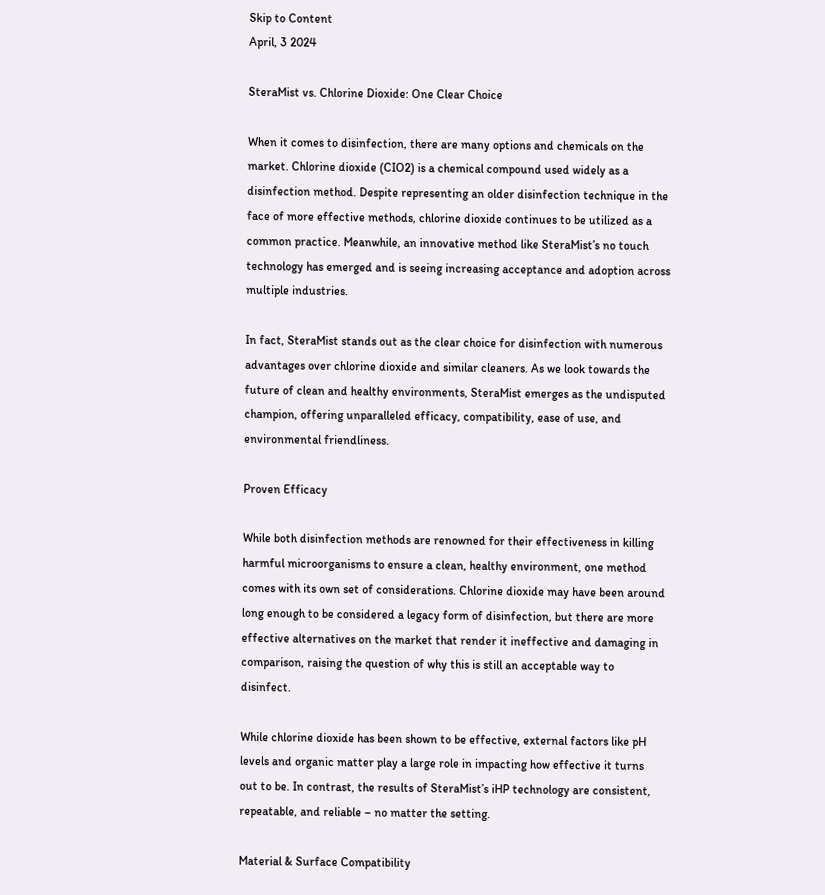Skip to Content
April, 3 2024

SteraMist vs. Chlorine Dioxide: One Clear Choice

When it comes to disinfection, there are many options and chemicals on the market. Chlorine dioxide (CIO2) is a chemical compound used widely as a disinfection method. Despite representing an older disinfection technique in the face of more effective methods, chlorine dioxide continues to be utilized as a common practice. Meanwhile, an innovative method like SteraMist’s no touch technology has emerged and is seeing increasing acceptance and adoption across multiple industries.

In fact, SteraMist stands out as the clear choice for disinfection with numerous advantages over chlorine dioxide and similar cleaners. As we look towards the future of clean and healthy environments, SteraMist emerges as the undisputed champion, offering unparalleled efficacy, compatibility, ease of use, and environmental friendliness.

Proven Efficacy

While both disinfection methods are renowned for their effectiveness in killing harmful microorganisms to ensure a clean, healthy environment, one method comes with its own set of considerations. Chlorine dioxide may have been around long enough to be considered a legacy form of disinfection, but there are more effective alternatives on the market that render it ineffective and damaging in comparison, raising the question of why this is still an acceptable way to disinfect.

While chlorine dioxide has been shown to be effective, external factors like pH levels and organic matter play a large role in impacting how effective it turns out to be. In contrast, the results of SteraMist’s iHP technology are consistent, repeatable, and reliable – no matter the setting.

Material & Surface Compatibility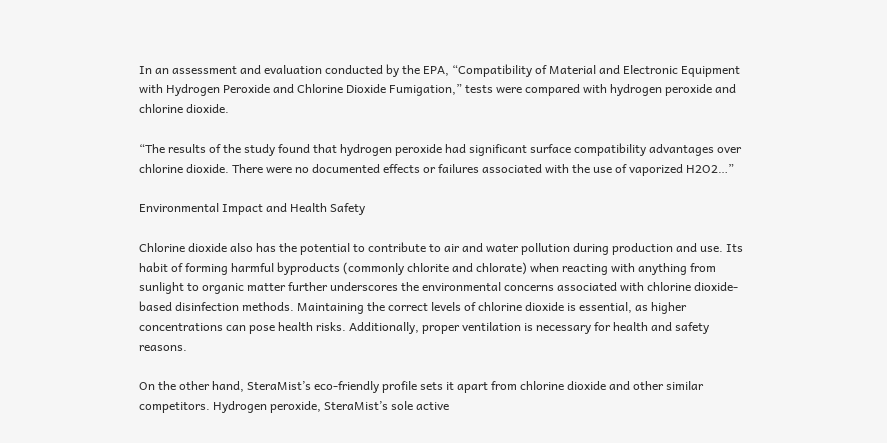In an assessment and evaluation conducted by the EPA, “Compatibility of Material and Electronic Equipment with Hydrogen Peroxide and Chlorine Dioxide Fumigation,” tests were compared with hydrogen peroxide and chlorine dioxide.

“The results of the study found that hydrogen peroxide had significant surface compatibility advantages over chlorine dioxide. There were no documented effects or failures associated with the use of vaporized H2O2…”

Environmental Impact and Health Safety

Chlorine dioxide also has the potential to contribute to air and water pollution during production and use. Its habit of forming harmful byproducts (commonly chlorite and chlorate) when reacting with anything from sunlight to organic matter further underscores the environmental concerns associated with chlorine dioxide-based disinfection methods. Maintaining the correct levels of chlorine dioxide is essential, as higher concentrations can pose health risks. Additionally, proper ventilation is necessary for health and safety reasons.

On the other hand, SteraMist’s eco-friendly profile sets it apart from chlorine dioxide and other similar competitors. Hydrogen peroxide, SteraMist’s sole active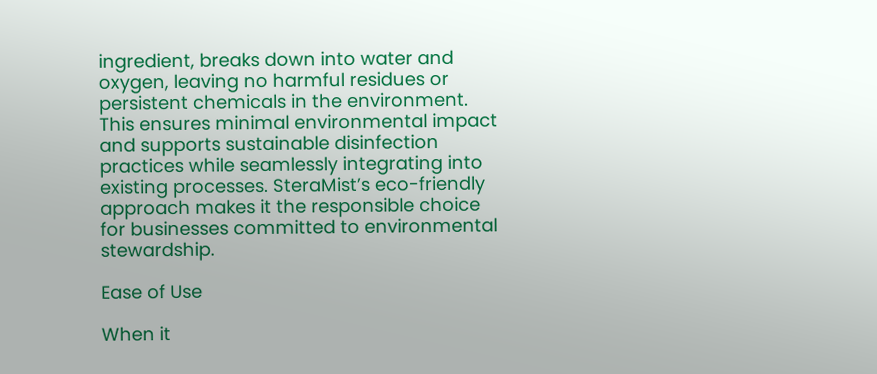ingredient, breaks down into water and oxygen, leaving no harmful residues or persistent chemicals in the environment. This ensures minimal environmental impact and supports sustainable disinfection practices while seamlessly integrating into existing processes. SteraMist’s eco-friendly approach makes it the responsible choice for businesses committed to environmental stewardship.

Ease of Use

When it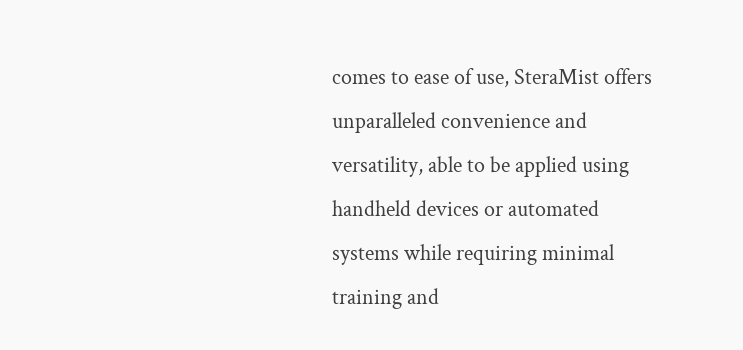comes to ease of use, SteraMist offers unparalleled convenience and versatility, able to be applied using handheld devices or automated systems while requiring minimal training and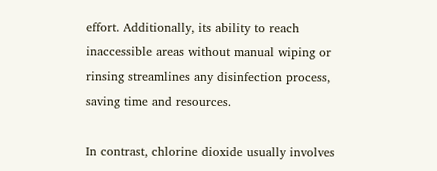effort. Additionally, its ability to reach inaccessible areas without manual wiping or rinsing streamlines any disinfection process, saving time and resources.

In contrast, chlorine dioxide usually involves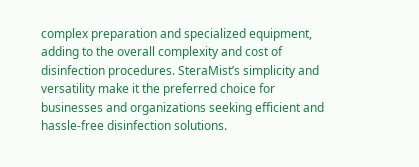complex preparation and specialized equipment, adding to the overall complexity and cost of disinfection procedures. SteraMist’s simplicity and versatility make it the preferred choice for businesses and organizations seeking efficient and hassle-free disinfection solutions.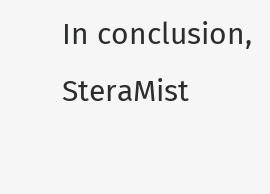In conclusion, SteraMist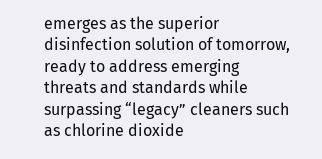emerges as the superior disinfection solution of tomorrow, ready to address emerging threats and standards while surpassing “legacy” cleaners such as chlorine dioxide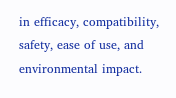in efficacy, compatibility, safety, ease of use, and environmental impact.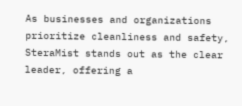As businesses and organizations prioritize cleanliness and safety, SteraMist stands out as the clear leader, offering a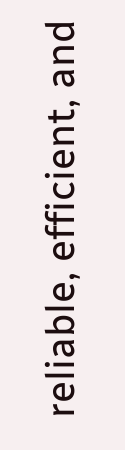reliable, efficient, and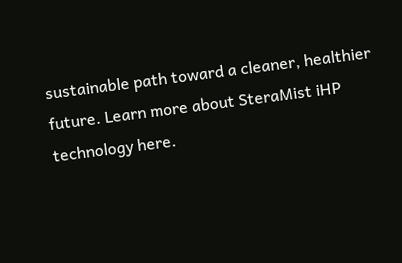sustainable path toward a cleaner, healthier future. Learn more about SteraMist iHP technology here.